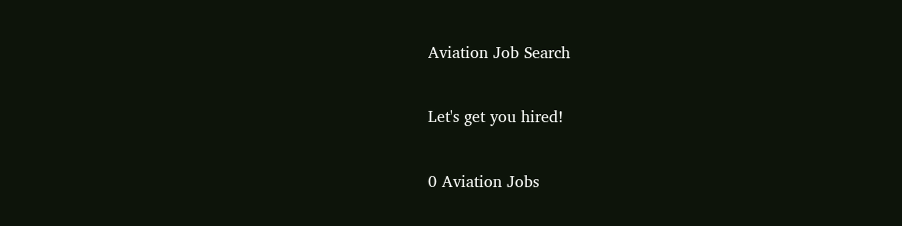Aviation Job Search

Let's get you hired!

0 Aviation Jobs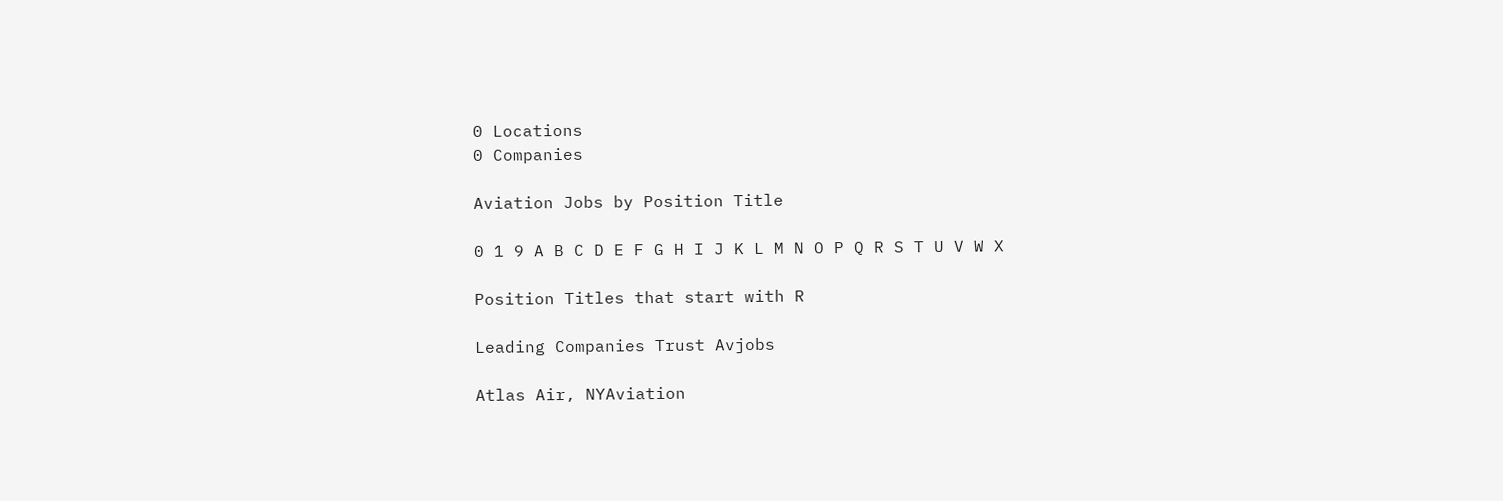0 Locations
0 Companies

Aviation Jobs by Position Title

0 1 9 A B C D E F G H I J K L M N O P Q R S T U V W X

Position Titles that start with R

Leading Companies Trust Avjobs

Atlas Air, NYAviation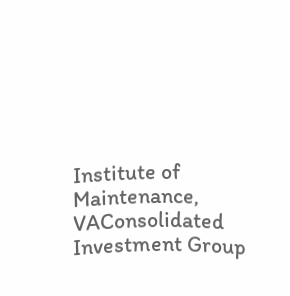Institute of Maintenance, VAConsolidated Investment Group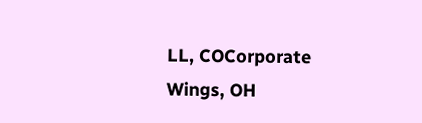LL, COCorporate Wings, OH